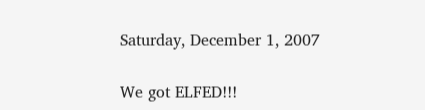Saturday, December 1, 2007

We got ELFED!!!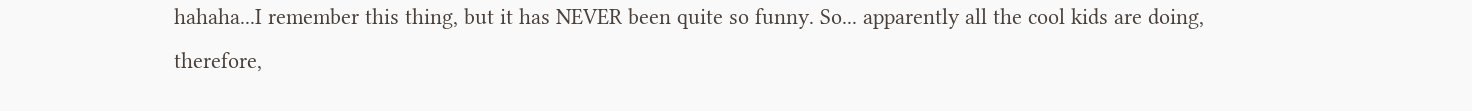hahaha...I remember this thing, but it has NEVER been quite so funny. So... apparently all the cool kids are doing, therefore,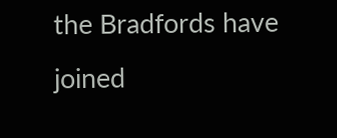the Bradfords have joined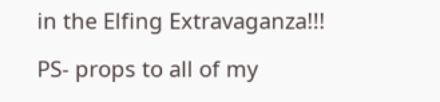in the Elfing Extravaganza!!!

PS- props to all of my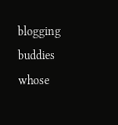blogging buddies whose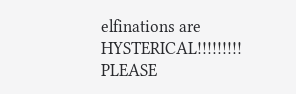elfinations are HYSTERICAL!!!!!!!!! PLEASE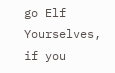go Elf Yourselves, if you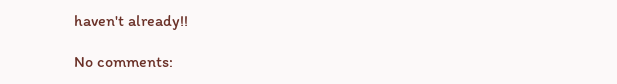haven't already!!

No comments: